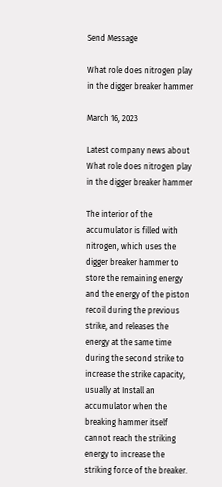Send Message

What role does nitrogen play in the digger breaker hammer

March 16, 2023

Latest company news about What role does nitrogen play in the digger breaker hammer

The interior of the accumulator is filled with nitrogen, which uses the digger breaker hammer to store the remaining energy and the energy of the piston recoil during the previous strike, and releases the energy at the same time during the second strike to increase the strike capacity, usually at Install an accumulator when the breaking hammer itself cannot reach the striking energy to increase the striking force of the breaker.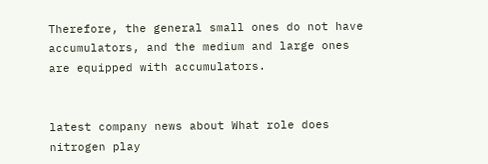Therefore, the general small ones do not have accumulators, and the medium and large ones are equipped with accumulators.


latest company news about What role does nitrogen play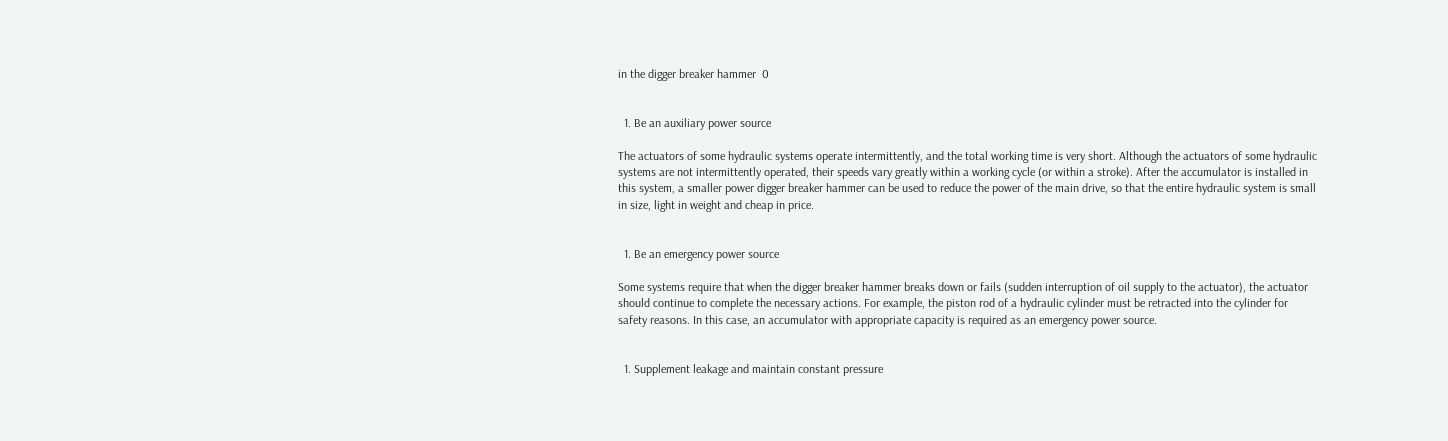in the digger breaker hammer  0


  1. Be an auxiliary power source

The actuators of some hydraulic systems operate intermittently, and the total working time is very short. Although the actuators of some hydraulic systems are not intermittently operated, their speeds vary greatly within a working cycle (or within a stroke). After the accumulator is installed in this system, a smaller power digger breaker hammer can be used to reduce the power of the main drive, so that the entire hydraulic system is small in size, light in weight and cheap in price.


  1. Be an emergency power source

Some systems require that when the digger breaker hammer breaks down or fails (sudden interruption of oil supply to the actuator), the actuator should continue to complete the necessary actions. For example, the piston rod of a hydraulic cylinder must be retracted into the cylinder for safety reasons. In this case, an accumulator with appropriate capacity is required as an emergency power source.


  1. Supplement leakage and maintain constant pressure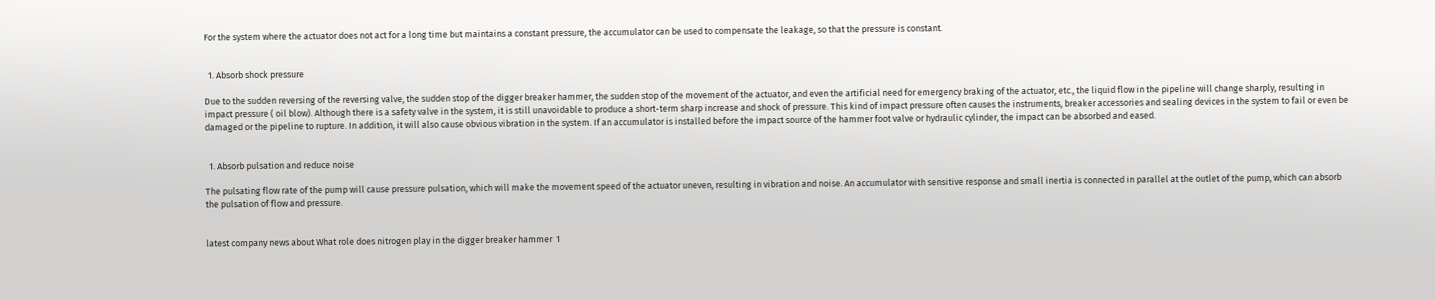For the system where the actuator does not act for a long time but maintains a constant pressure, the accumulator can be used to compensate the leakage, so that the pressure is constant.


  1. Absorb shock pressure

Due to the sudden reversing of the reversing valve, the sudden stop of the digger breaker hammer, the sudden stop of the movement of the actuator, and even the artificial need for emergency braking of the actuator, etc., the liquid flow in the pipeline will change sharply, resulting in impact pressure ( oil blow). Although there is a safety valve in the system, it is still unavoidable to produce a short-term sharp increase and shock of pressure. This kind of impact pressure often causes the instruments, breaker accessories and sealing devices in the system to fail or even be damaged or the pipeline to rupture. In addition, it will also cause obvious vibration in the system. If an accumulator is installed before the impact source of the hammer foot valve or hydraulic cylinder, the impact can be absorbed and eased.


  1. Absorb pulsation and reduce noise

The pulsating flow rate of the pump will cause pressure pulsation, which will make the movement speed of the actuator uneven, resulting in vibration and noise. An accumulator with sensitive response and small inertia is connected in parallel at the outlet of the pump, which can absorb the pulsation of flow and pressure.


latest company news about What role does nitrogen play in the digger breaker hammer  1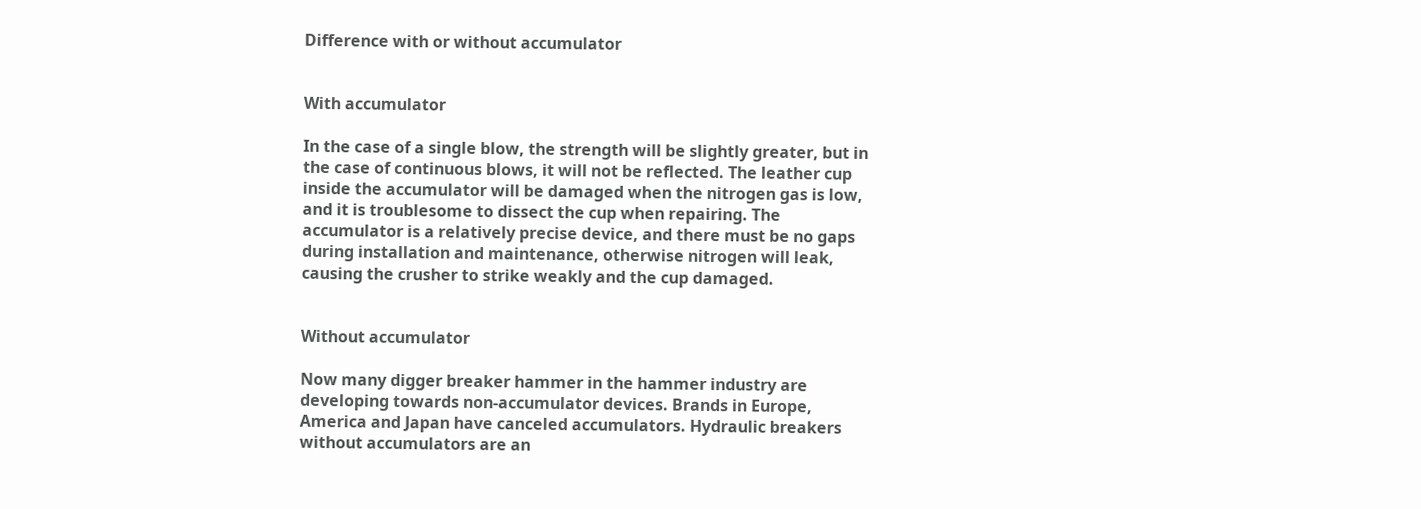Difference with or without accumulator


With accumulator

In the case of a single blow, the strength will be slightly greater, but in the case of continuous blows, it will not be reflected. The leather cup inside the accumulator will be damaged when the nitrogen gas is low, and it is troublesome to dissect the cup when repairing. The accumulator is a relatively precise device, and there must be no gaps during installation and maintenance, otherwise nitrogen will leak, causing the crusher to strike weakly and the cup damaged.


Without accumulator

Now many digger breaker hammer in the hammer industry are developing towards non-accumulator devices. Brands in Europe, America and Japan have canceled accumulators. Hydraulic breakers without accumulators are an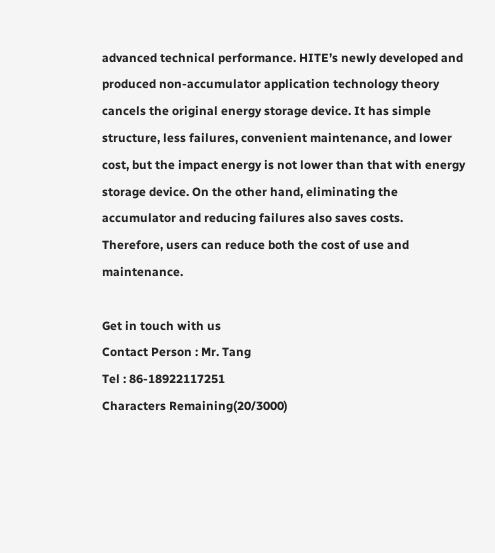advanced technical performance. HITE’s newly developed and produced non-accumulator application technology theory cancels the original energy storage device. It has simple structure, less failures, convenient maintenance, and lower cost, but the impact energy is not lower than that with energy storage device. On the other hand, eliminating the accumulator and reducing failures also saves costs. Therefore, users can reduce both the cost of use and maintenance.

Get in touch with us
Contact Person : Mr. Tang
Tel : 86-18922117251
Characters Remaining(20/3000)